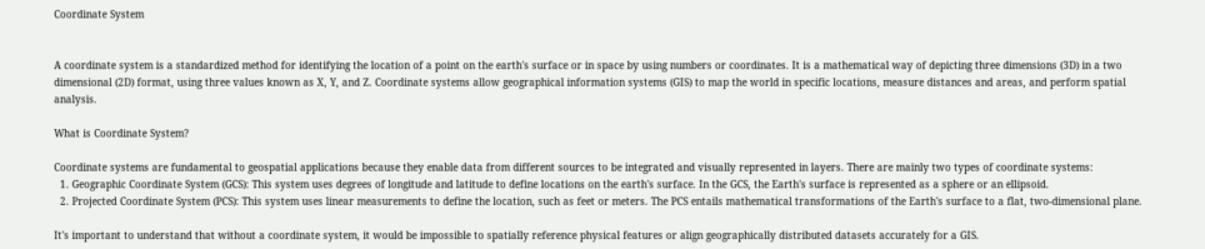Coordinate System


A coordinate system is a standardized method for identifying the location of a point on the earth's surface or in space by using numbers or coordinates. It is a mathematical way of depicting three dimensions (3D) in a two dimensional (2D) format, using three values known as X, Y, and Z. Coordinate systems allow geographical information systems (GIS) to map the world in specific locations, measure distances and areas, and perform spatial analysis.

What is Coordinate System?

Coordinate systems are fundamental to geospatial applications because they enable data from different sources to be integrated and visually represented in layers. There are mainly two types of coordinate systems:
  1. Geographic Coordinate System (GCS): This system uses degrees of longitude and latitude to define locations on the earth's surface. In the GCS, the Earth's surface is represented as a sphere or an ellipsoid.
  2. Projected Coordinate System (PCS): This system uses linear measurements to define the location, such as feet or meters. The PCS entails mathematical transformations of the Earth's surface to a flat, two-dimensional plane.

It's important to understand that without a coordinate system, it would be impossible to spatially reference physical features or align geographically distributed datasets accurately for a GIS.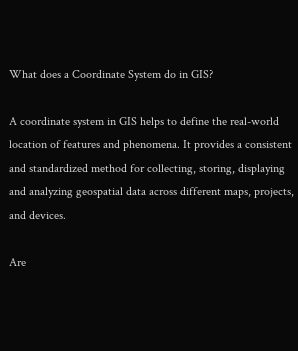What does a Coordinate System do in GIS?

A coordinate system in GIS helps to define the real-world location of features and phenomena. It provides a consistent and standardized method for collecting, storing, displaying and analyzing geospatial data across different maps, projects, and devices.

Are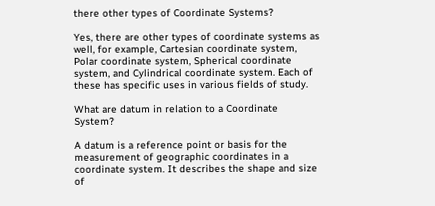there other types of Coordinate Systems?

Yes, there are other types of coordinate systems as well, for example, Cartesian coordinate system, Polar coordinate system, Spherical coordinate system, and Cylindrical coordinate system. Each of these has specific uses in various fields of study.

What are datum in relation to a Coordinate System?

A datum is a reference point or basis for the measurement of geographic coordinates in a coordinate system. It describes the shape and size of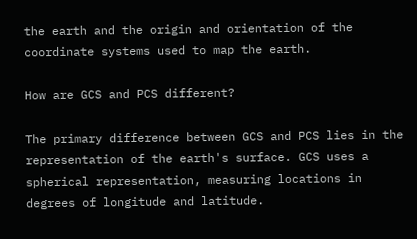the earth and the origin and orientation of the coordinate systems used to map the earth.

How are GCS and PCS different?

The primary difference between GCS and PCS lies in the representation of the earth's surface. GCS uses a spherical representation, measuring locations in degrees of longitude and latitude.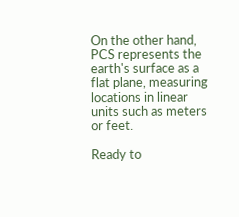On the other hand, PCS represents the earth's surface as a flat plane, measuring locations in linear units such as meters or feet.

Ready to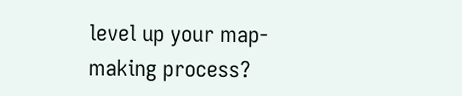level up your map-making process?